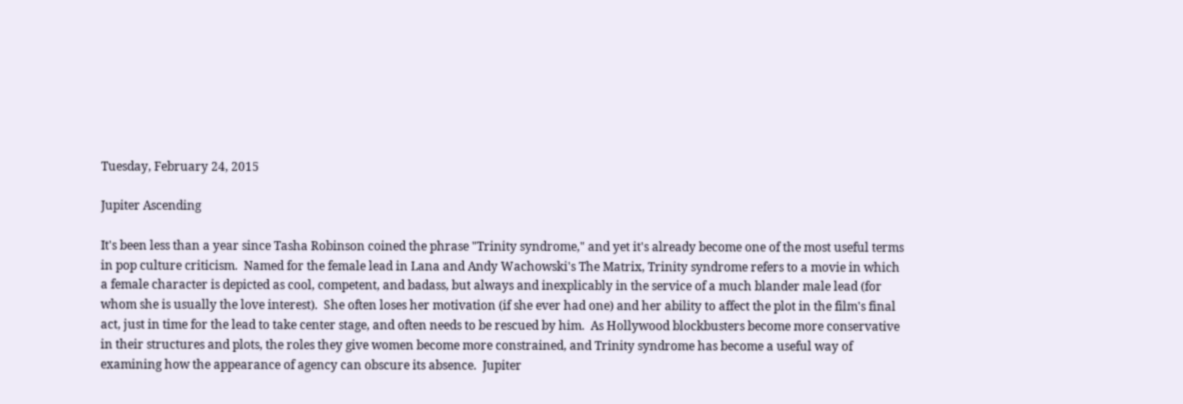Tuesday, February 24, 2015

Jupiter Ascending

It's been less than a year since Tasha Robinson coined the phrase "Trinity syndrome," and yet it's already become one of the most useful terms in pop culture criticism.  Named for the female lead in Lana and Andy Wachowski's The Matrix, Trinity syndrome refers to a movie in which a female character is depicted as cool, competent, and badass, but always and inexplicably in the service of a much blander male lead (for whom she is usually the love interest).  She often loses her motivation (if she ever had one) and her ability to affect the plot in the film's final act, just in time for the lead to take center stage, and often needs to be rescued by him.  As Hollywood blockbusters become more conservative in their structures and plots, the roles they give women become more constrained, and Trinity syndrome has become a useful way of examining how the appearance of agency can obscure its absence.  Jupiter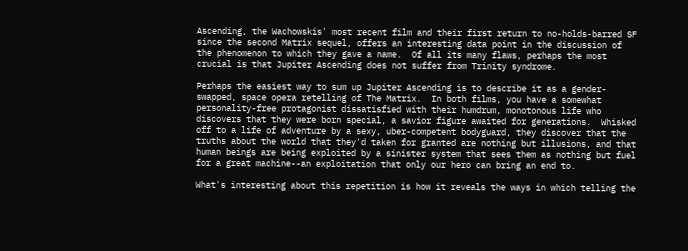Ascending, the Wachowskis' most recent film and their first return to no-holds-barred SF since the second Matrix sequel, offers an interesting data point in the discussion of the phenomenon to which they gave a name.  Of all its many flaws, perhaps the most crucial is that Jupiter Ascending does not suffer from Trinity syndrome.

Perhaps the easiest way to sum up Jupiter Ascending is to describe it as a gender-swapped, space opera retelling of The Matrix.  In both films, you have a somewhat personality-free protagonist dissatisfied with their humdrum, monotonous life who discovers that they were born special, a savior figure awaited for generations.  Whisked off to a life of adventure by a sexy, uber-competent bodyguard, they discover that the truths about the world that they'd taken for granted are nothing but illusions, and that human beings are being exploited by a sinister system that sees them as nothing but fuel for a great machine--an exploitation that only our hero can bring an end to.

What's interesting about this repetition is how it reveals the ways in which telling the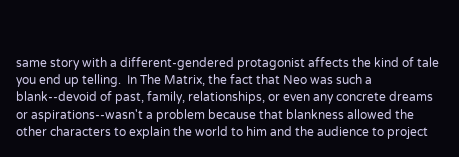same story with a different-gendered protagonist affects the kind of tale you end up telling.  In The Matrix, the fact that Neo was such a blank--devoid of past, family, relationships, or even any concrete dreams or aspirations--wasn't a problem because that blankness allowed the other characters to explain the world to him and the audience to project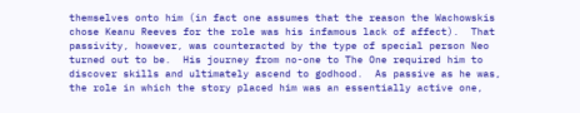themselves onto him (in fact one assumes that the reason the Wachowskis chose Keanu Reeves for the role was his infamous lack of affect).  That passivity, however, was counteracted by the type of special person Neo turned out to be.  His journey from no-one to The One required him to discover skills and ultimately ascend to godhood.  As passive as he was, the role in which the story placed him was an essentially active one,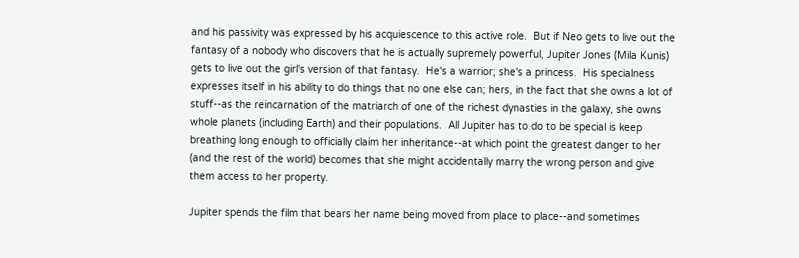and his passivity was expressed by his acquiescence to this active role.  But if Neo gets to live out the fantasy of a nobody who discovers that he is actually supremely powerful, Jupiter Jones (Mila Kunis) gets to live out the girl's version of that fantasy.  He's a warrior; she's a princess.  His specialness expresses itself in his ability to do things that no one else can; hers, in the fact that she owns a lot of stuff--as the reincarnation of the matriarch of one of the richest dynasties in the galaxy, she owns whole planets (including Earth) and their populations.  All Jupiter has to do to be special is keep breathing long enough to officially claim her inheritance--at which point the greatest danger to her (and the rest of the world) becomes that she might accidentally marry the wrong person and give them access to her property.

Jupiter spends the film that bears her name being moved from place to place--and sometimes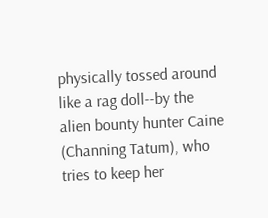physically tossed around like a rag doll--by the alien bounty hunter Caine (Channing Tatum), who tries to keep her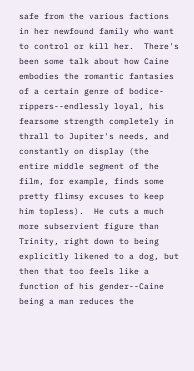safe from the various factions in her newfound family who want to control or kill her.  There's been some talk about how Caine embodies the romantic fantasies of a certain genre of bodice-rippers--endlessly loyal, his fearsome strength completely in thrall to Jupiter's needs, and constantly on display (the entire middle segment of the film, for example, finds some pretty flimsy excuses to keep him topless).  He cuts a much more subservient figure than Trinity, right down to being explicitly likened to a dog, but then that too feels like a function of his gender--Caine being a man reduces the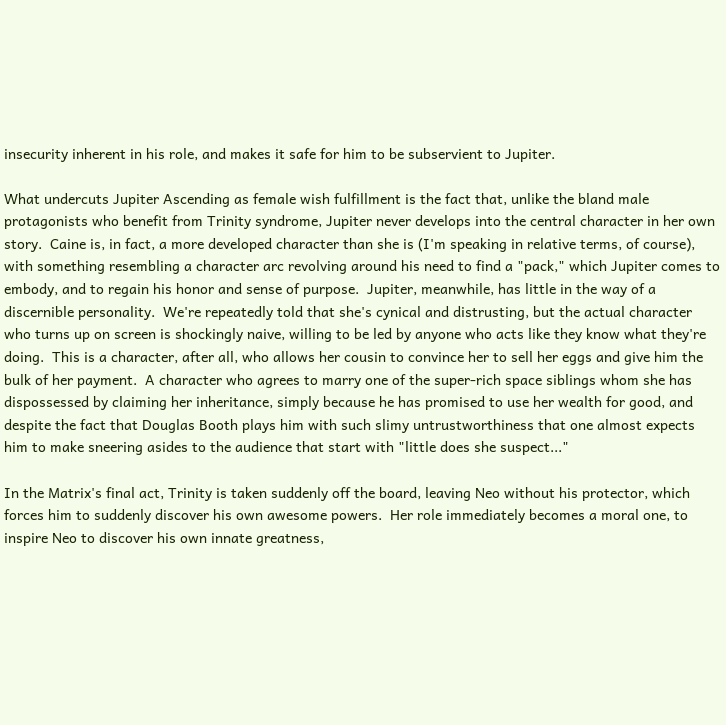insecurity inherent in his role, and makes it safe for him to be subservient to Jupiter.

What undercuts Jupiter Ascending as female wish fulfillment is the fact that, unlike the bland male protagonists who benefit from Trinity syndrome, Jupiter never develops into the central character in her own story.  Caine is, in fact, a more developed character than she is (I'm speaking in relative terms, of course), with something resembling a character arc revolving around his need to find a "pack," which Jupiter comes to embody, and to regain his honor and sense of purpose.  Jupiter, meanwhile, has little in the way of a discernible personality.  We're repeatedly told that she's cynical and distrusting, but the actual character who turns up on screen is shockingly naive, willing to be led by anyone who acts like they know what they're doing.  This is a character, after all, who allows her cousin to convince her to sell her eggs and give him the bulk of her payment.  A character who agrees to marry one of the super-rich space siblings whom she has dispossessed by claiming her inheritance, simply because he has promised to use her wealth for good, and despite the fact that Douglas Booth plays him with such slimy untrustworthiness that one almost expects him to make sneering asides to the audience that start with "little does she suspect..."

In the Matrix's final act, Trinity is taken suddenly off the board, leaving Neo without his protector, which forces him to suddenly discover his own awesome powers.  Her role immediately becomes a moral one, to inspire Neo to discover his own innate greatness,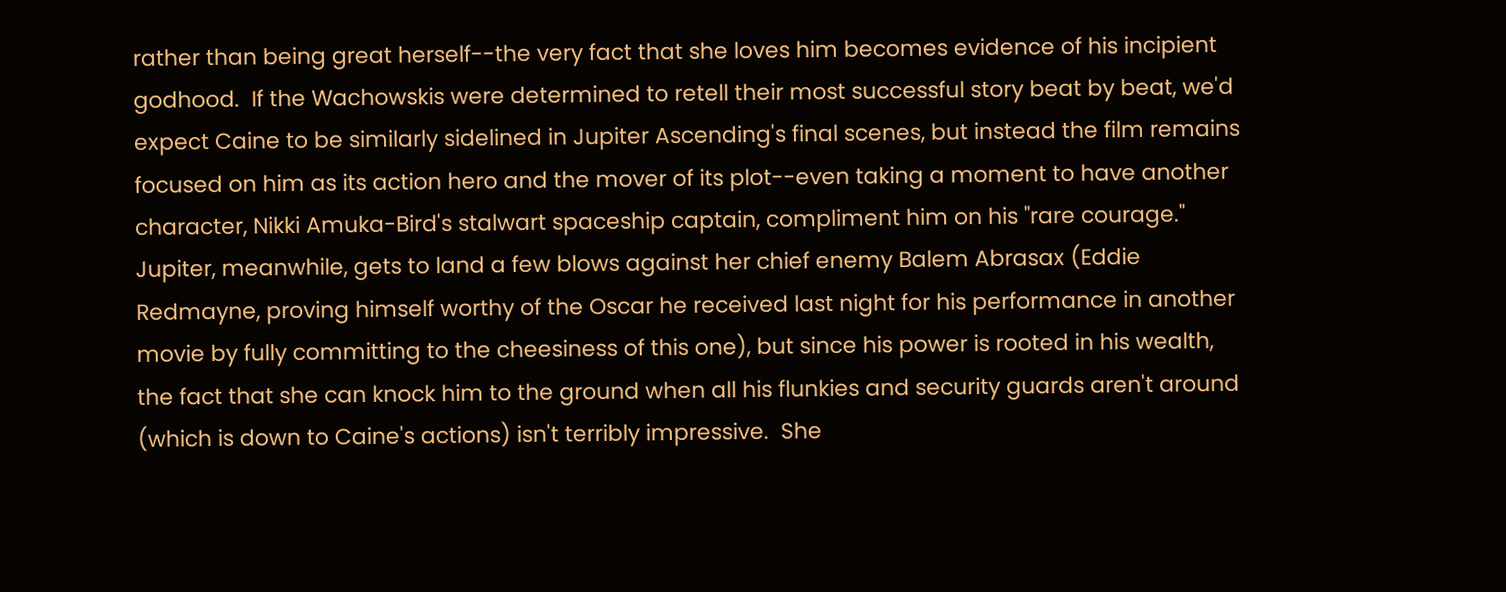rather than being great herself--the very fact that she loves him becomes evidence of his incipient godhood.  If the Wachowskis were determined to retell their most successful story beat by beat, we'd expect Caine to be similarly sidelined in Jupiter Ascending's final scenes, but instead the film remains focused on him as its action hero and the mover of its plot--even taking a moment to have another character, Nikki Amuka-Bird's stalwart spaceship captain, compliment him on his "rare courage."  Jupiter, meanwhile, gets to land a few blows against her chief enemy Balem Abrasax (Eddie Redmayne, proving himself worthy of the Oscar he received last night for his performance in another movie by fully committing to the cheesiness of this one), but since his power is rooted in his wealth, the fact that she can knock him to the ground when all his flunkies and security guards aren't around (which is down to Caine's actions) isn't terribly impressive.  She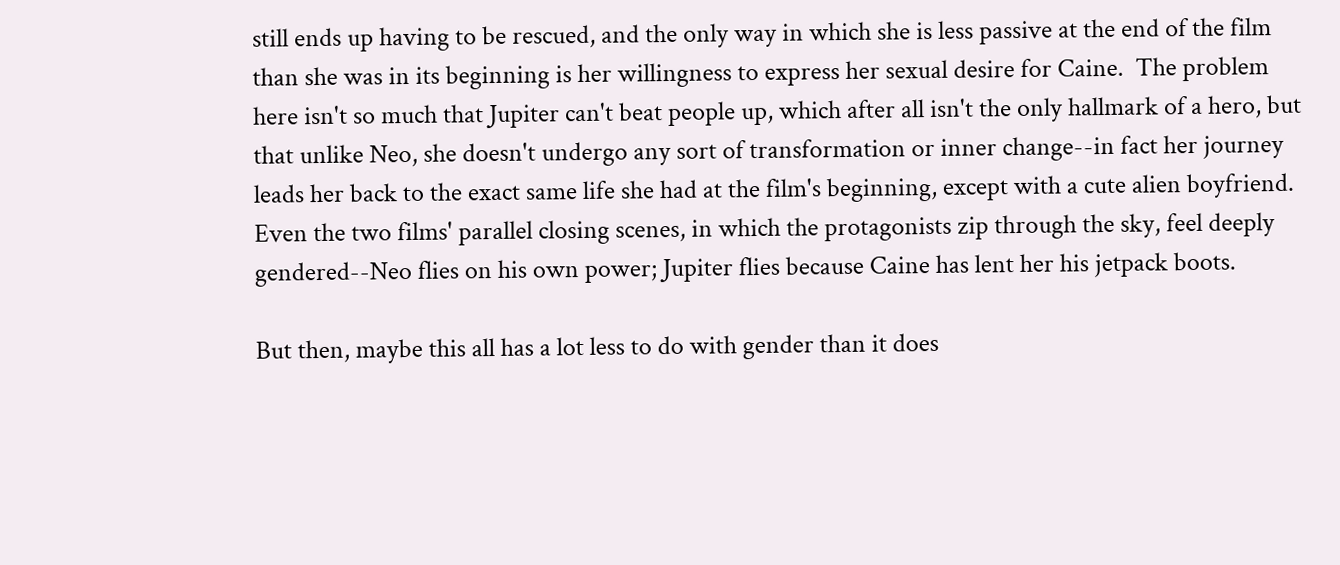still ends up having to be rescued, and the only way in which she is less passive at the end of the film than she was in its beginning is her willingness to express her sexual desire for Caine.  The problem here isn't so much that Jupiter can't beat people up, which after all isn't the only hallmark of a hero, but that unlike Neo, she doesn't undergo any sort of transformation or inner change--in fact her journey leads her back to the exact same life she had at the film's beginning, except with a cute alien boyfriend.  Even the two films' parallel closing scenes, in which the protagonists zip through the sky, feel deeply gendered--Neo flies on his own power; Jupiter flies because Caine has lent her his jetpack boots.

But then, maybe this all has a lot less to do with gender than it does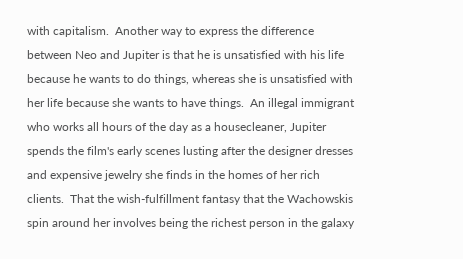with capitalism.  Another way to express the difference between Neo and Jupiter is that he is unsatisfied with his life because he wants to do things, whereas she is unsatisfied with her life because she wants to have things.  An illegal immigrant who works all hours of the day as a housecleaner, Jupiter spends the film's early scenes lusting after the designer dresses and expensive jewelry she finds in the homes of her rich clients.  That the wish-fulfillment fantasy that the Wachowskis spin around her involves being the richest person in the galaxy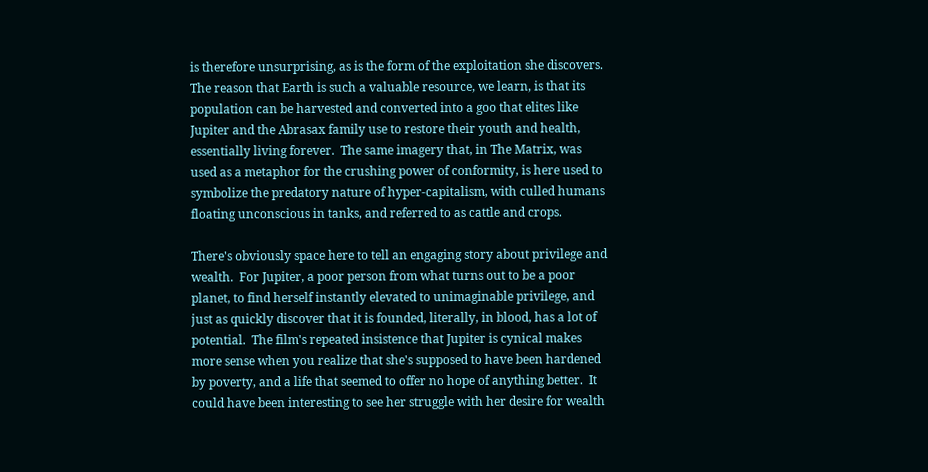is therefore unsurprising, as is the form of the exploitation she discovers.  The reason that Earth is such a valuable resource, we learn, is that its population can be harvested and converted into a goo that elites like Jupiter and the Abrasax family use to restore their youth and health, essentially living forever.  The same imagery that, in The Matrix, was used as a metaphor for the crushing power of conformity, is here used to symbolize the predatory nature of hyper-capitalism, with culled humans floating unconscious in tanks, and referred to as cattle and crops.

There's obviously space here to tell an engaging story about privilege and wealth.  For Jupiter, a poor person from what turns out to be a poor planet, to find herself instantly elevated to unimaginable privilege, and just as quickly discover that it is founded, literally, in blood, has a lot of potential.  The film's repeated insistence that Jupiter is cynical makes more sense when you realize that she's supposed to have been hardened by poverty, and a life that seemed to offer no hope of anything better.  It could have been interesting to see her struggle with her desire for wealth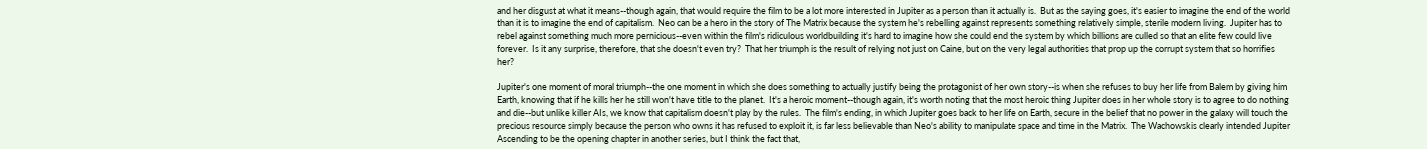and her disgust at what it means--though again, that would require the film to be a lot more interested in Jupiter as a person than it actually is.  But as the saying goes, it's easier to imagine the end of the world than it is to imagine the end of capitalism.  Neo can be a hero in the story of The Matrix because the system he's rebelling against represents something relatively simple, sterile modern living.  Jupiter has to rebel against something much more pernicious--even within the film's ridiculous worldbuilding it's hard to imagine how she could end the system by which billions are culled so that an elite few could live forever.  Is it any surprise, therefore, that she doesn't even try?  That her triumph is the result of relying not just on Caine, but on the very legal authorities that prop up the corrupt system that so horrifies her?

Jupiter's one moment of moral triumph--the one moment in which she does something to actually justify being the protagonist of her own story--is when she refuses to buy her life from Balem by giving him Earth, knowing that if he kills her he still won't have title to the planet.  It's a heroic moment--though again, it's worth noting that the most heroic thing Jupiter does in her whole story is to agree to do nothing and die--but unlike killer AIs, we know that capitalism doesn't play by the rules.  The film's ending, in which Jupiter goes back to her life on Earth, secure in the belief that no power in the galaxy will touch the precious resource simply because the person who owns it has refused to exploit it, is far less believable than Neo's ability to manipulate space and time in the Matrix.  The Wachowskis clearly intended Jupiter Ascending to be the opening chapter in another series, but I think the fact that,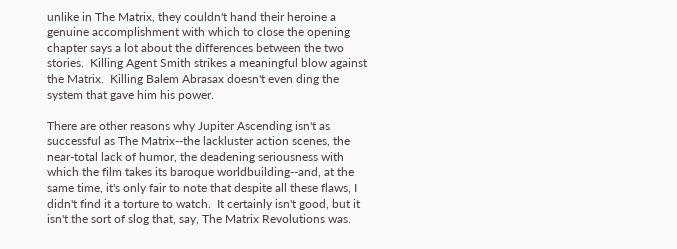unlike in The Matrix, they couldn't hand their heroine a genuine accomplishment with which to close the opening chapter says a lot about the differences between the two stories.  Killing Agent Smith strikes a meaningful blow against the Matrix.  Killing Balem Abrasax doesn't even ding the system that gave him his power.

There are other reasons why Jupiter Ascending isn't as successful as The Matrix--the lackluster action scenes, the near-total lack of humor, the deadening seriousness with which the film takes its baroque worldbuilding--and, at the same time, it's only fair to note that despite all these flaws, I didn't find it a torture to watch.  It certainly isn't good, but it isn't the sort of slog that, say, The Matrix Revolutions was.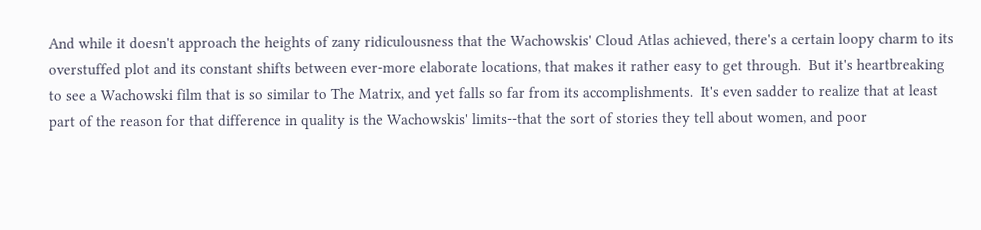And while it doesn't approach the heights of zany ridiculousness that the Wachowskis' Cloud Atlas achieved, there's a certain loopy charm to its overstuffed plot and its constant shifts between ever-more elaborate locations, that makes it rather easy to get through.  But it's heartbreaking to see a Wachowski film that is so similar to The Matrix, and yet falls so far from its accomplishments.  It's even sadder to realize that at least part of the reason for that difference in quality is the Wachowskis' limits--that the sort of stories they tell about women, and poor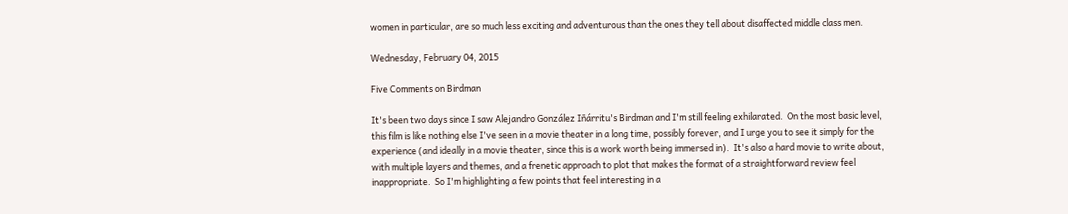women in particular, are so much less exciting and adventurous than the ones they tell about disaffected middle class men.

Wednesday, February 04, 2015

Five Comments on Birdman

It's been two days since I saw Alejandro González Iñárritu's Birdman and I'm still feeling exhilarated.  On the most basic level, this film is like nothing else I've seen in a movie theater in a long time, possibly forever, and I urge you to see it simply for the experience (and ideally in a movie theater, since this is a work worth being immersed in).  It's also a hard movie to write about, with multiple layers and themes, and a frenetic approach to plot that makes the format of a straightforward review feel inappropriate.  So I'm highlighting a few points that feel interesting in a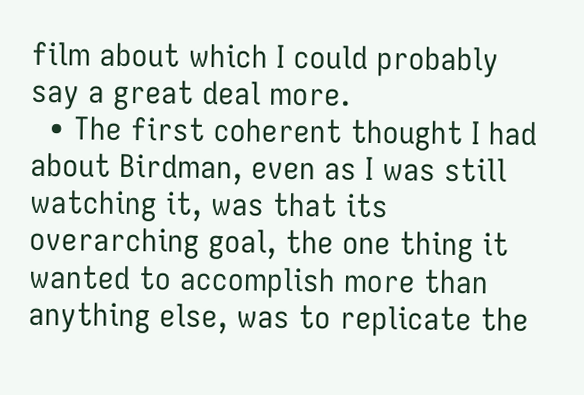film about which I could probably say a great deal more.
  • The first coherent thought I had about Birdman, even as I was still watching it, was that its overarching goal, the one thing it wanted to accomplish more than anything else, was to replicate the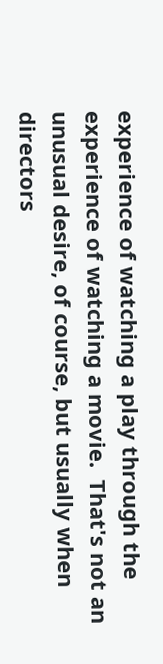experience of watching a play through the experience of watching a movie.  That's not an unusual desire, of course, but usually when directors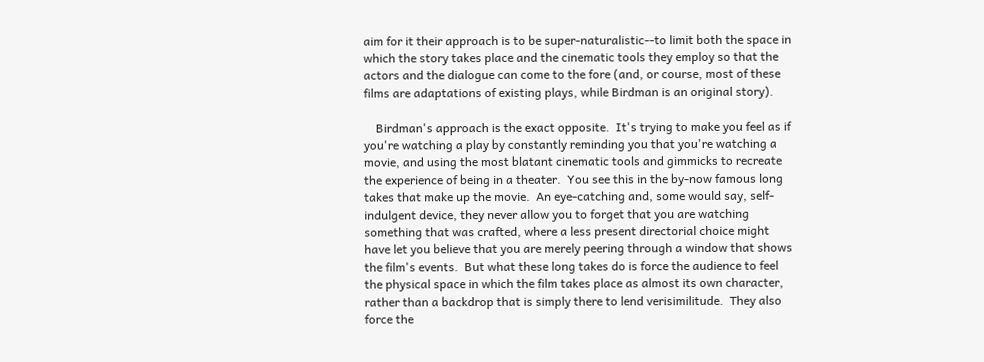aim for it their approach is to be super-naturalistic--to limit both the space in which the story takes place and the cinematic tools they employ so that the actors and the dialogue can come to the fore (and, or course, most of these films are adaptations of existing plays, while Birdman is an original story).

    Birdman's approach is the exact opposite.  It's trying to make you feel as if you're watching a play by constantly reminding you that you're watching a movie, and using the most blatant cinematic tools and gimmicks to recreate the experience of being in a theater.  You see this in the by-now famous long takes that make up the movie.  An eye-catching and, some would say, self-indulgent device, they never allow you to forget that you are watching something that was crafted, where a less present directorial choice might have let you believe that you are merely peering through a window that shows the film's events.  But what these long takes do is force the audience to feel the physical space in which the film takes place as almost its own character, rather than a backdrop that is simply there to lend verisimilitude.  They also force the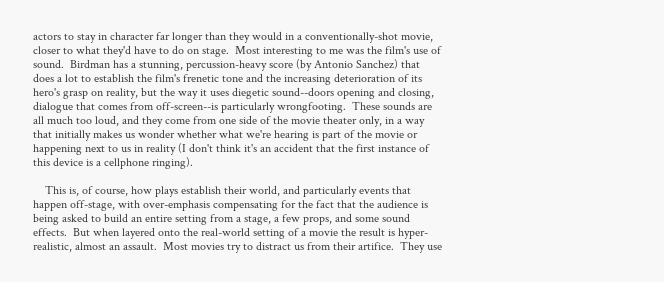actors to stay in character far longer than they would in a conventionally-shot movie, closer to what they'd have to do on stage.  Most interesting to me was the film's use of sound.  Birdman has a stunning, percussion-heavy score (by Antonio Sanchez) that does a lot to establish the film's frenetic tone and the increasing deterioration of its hero's grasp on reality, but the way it uses diegetic sound--doors opening and closing, dialogue that comes from off-screen--is particularly wrongfooting.  These sounds are all much too loud, and they come from one side of the movie theater only, in a way that initially makes us wonder whether what we're hearing is part of the movie or happening next to us in reality (I don't think it's an accident that the first instance of this device is a cellphone ringing).

    This is, of course, how plays establish their world, and particularly events that happen off-stage, with over-emphasis compensating for the fact that the audience is being asked to build an entire setting from a stage, a few props, and some sound effects.  But when layered onto the real-world setting of a movie the result is hyper-realistic, almost an assault.  Most movies try to distract us from their artifice.  They use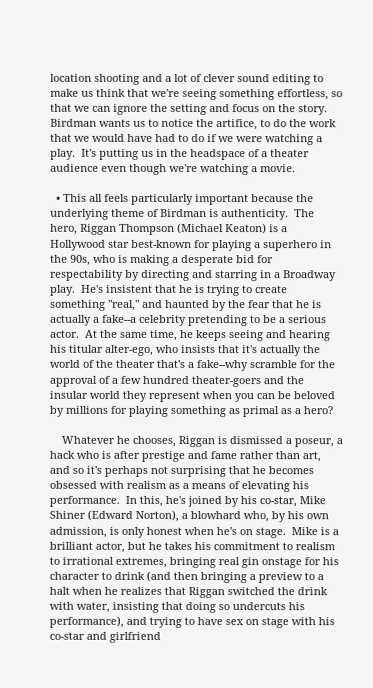location shooting and a lot of clever sound editing to make us think that we're seeing something effortless, so that we can ignore the setting and focus on the story.  Birdman wants us to notice the artifice, to do the work that we would have had to do if we were watching a play.  It's putting us in the headspace of a theater audience even though we're watching a movie.

  • This all feels particularly important because the underlying theme of Birdman is authenticity.  The hero, Riggan Thompson (Michael Keaton) is a Hollywood star best-known for playing a superhero in the 90s, who is making a desperate bid for respectability by directing and starring in a Broadway play.  He's insistent that he is trying to create something "real," and haunted by the fear that he is actually a fake--a celebrity pretending to be a serious actor.  At the same time, he keeps seeing and hearing his titular alter-ego, who insists that it's actually the world of the theater that's a fake--why scramble for the approval of a few hundred theater-goers and the insular world they represent when you can be beloved by millions for playing something as primal as a hero?

    Whatever he chooses, Riggan is dismissed a poseur, a hack who is after prestige and fame rather than art, and so it's perhaps not surprising that he becomes obsessed with realism as a means of elevating his performance.  In this, he's joined by his co-star, Mike Shiner (Edward Norton), a blowhard who, by his own admission, is only honest when he's on stage.  Mike is a brilliant actor, but he takes his commitment to realism to irrational extremes, bringing real gin onstage for his character to drink (and then bringing a preview to a halt when he realizes that Riggan switched the drink with water, insisting that doing so undercuts his performance), and trying to have sex on stage with his co-star and girlfriend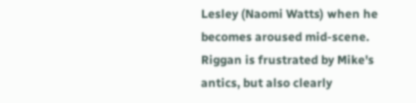Lesley (Naomi Watts) when he becomes aroused mid-scene.  Riggan is frustrated by Mike's antics, but also clearly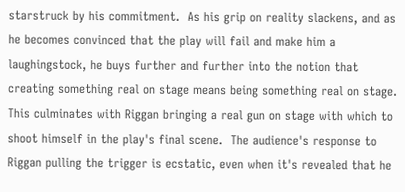starstruck by his commitment.  As his grip on reality slackens, and as he becomes convinced that the play will fail and make him a laughingstock, he buys further and further into the notion that creating something real on stage means being something real on stage.  This culminates with Riggan bringing a real gun on stage with which to shoot himself in the play's final scene.  The audience's response to Riggan pulling the trigger is ecstatic, even when it's revealed that he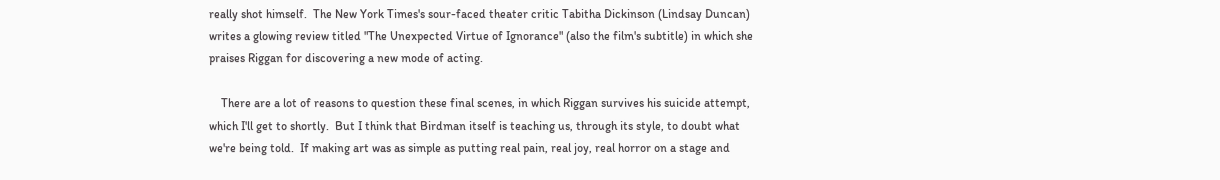really shot himself.  The New York Times's sour-faced theater critic Tabitha Dickinson (Lindsay Duncan) writes a glowing review titled "The Unexpected Virtue of Ignorance" (also the film's subtitle) in which she praises Riggan for discovering a new mode of acting.

    There are a lot of reasons to question these final scenes, in which Riggan survives his suicide attempt, which I'll get to shortly.  But I think that Birdman itself is teaching us, through its style, to doubt what we're being told.  If making art was as simple as putting real pain, real joy, real horror on a stage and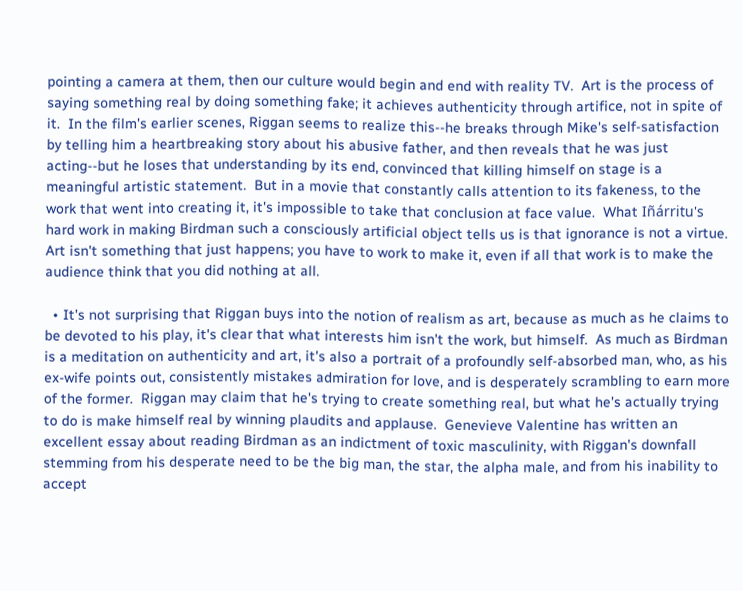pointing a camera at them, then our culture would begin and end with reality TV.  Art is the process of saying something real by doing something fake; it achieves authenticity through artifice, not in spite of it.  In the film's earlier scenes, Riggan seems to realize this--he breaks through Mike's self-satisfaction by telling him a heartbreaking story about his abusive father, and then reveals that he was just acting--but he loses that understanding by its end, convinced that killing himself on stage is a meaningful artistic statement.  But in a movie that constantly calls attention to its fakeness, to the work that went into creating it, it's impossible to take that conclusion at face value.  What Iñárritu's hard work in making Birdman such a consciously artificial object tells us is that ignorance is not a virtue.  Art isn't something that just happens; you have to work to make it, even if all that work is to make the audience think that you did nothing at all.

  • It's not surprising that Riggan buys into the notion of realism as art, because as much as he claims to be devoted to his play, it's clear that what interests him isn't the work, but himself.  As much as Birdman is a meditation on authenticity and art, it's also a portrait of a profoundly self-absorbed man, who, as his ex-wife points out, consistently mistakes admiration for love, and is desperately scrambling to earn more of the former.  Riggan may claim that he's trying to create something real, but what he's actually trying to do is make himself real by winning plaudits and applause.  Genevieve Valentine has written an excellent essay about reading Birdman as an indictment of toxic masculinity, with Riggan's downfall stemming from his desperate need to be the big man, the star, the alpha male, and from his inability to accept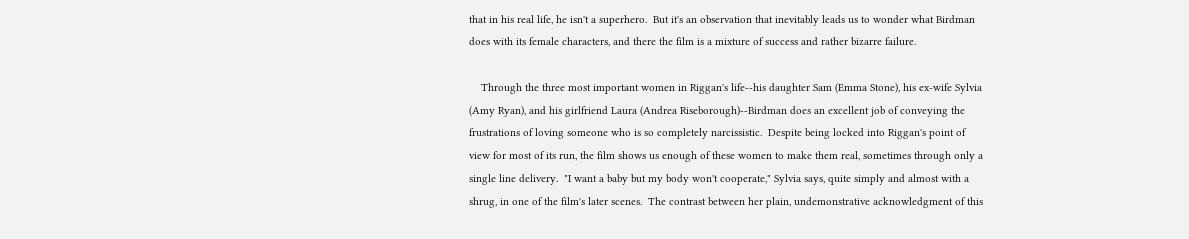that in his real life, he isn't a superhero.  But it's an observation that inevitably leads us to wonder what Birdman does with its female characters, and there the film is a mixture of success and rather bizarre failure.

    Through the three most important women in Riggan's life--his daughter Sam (Emma Stone), his ex-wife Sylvia (Amy Ryan), and his girlfriend Laura (Andrea Riseborough)--Birdman does an excellent job of conveying the frustrations of loving someone who is so completely narcissistic.  Despite being locked into Riggan's point of view for most of its run, the film shows us enough of these women to make them real, sometimes through only a single line delivery.  "I want a baby but my body won't cooperate," Sylvia says, quite simply and almost with a shrug, in one of the film's later scenes.  The contrast between her plain, undemonstrative acknowledgment of this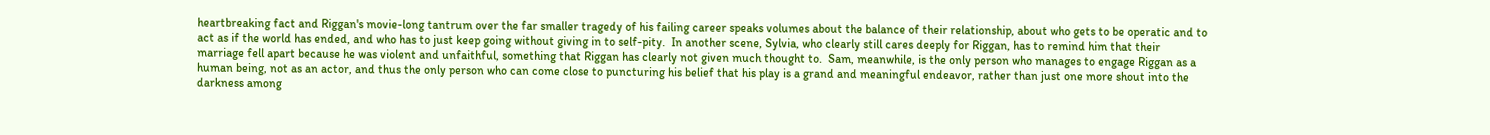heartbreaking fact and Riggan's movie-long tantrum over the far smaller tragedy of his failing career speaks volumes about the balance of their relationship, about who gets to be operatic and to act as if the world has ended, and who has to just keep going without giving in to self-pity.  In another scene, Sylvia, who clearly still cares deeply for Riggan, has to remind him that their marriage fell apart because he was violent and unfaithful, something that Riggan has clearly not given much thought to.  Sam, meanwhile, is the only person who manages to engage Riggan as a human being, not as an actor, and thus the only person who can come close to puncturing his belief that his play is a grand and meaningful endeavor, rather than just one more shout into the darkness among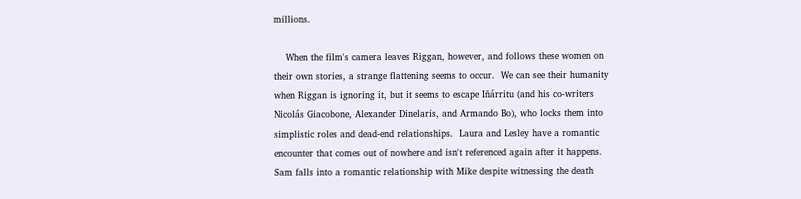millions.

    When the film's camera leaves Riggan, however, and follows these women on their own stories, a strange flattening seems to occur.  We can see their humanity when Riggan is ignoring it, but it seems to escape Iñárritu (and his co-writers Nicolás Giacobone, Alexander Dinelaris, and Armando Bo), who locks them into simplistic roles and dead-end relationships.  Laura and Lesley have a romantic encounter that comes out of nowhere and isn't referenced again after it happens.  Sam falls into a romantic relationship with Mike despite witnessing the death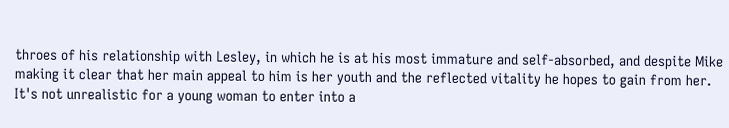throes of his relationship with Lesley, in which he is at his most immature and self-absorbed, and despite Mike making it clear that her main appeal to him is her youth and the reflected vitality he hopes to gain from her.  It's not unrealistic for a young woman to enter into a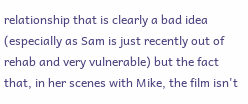relationship that is clearly a bad idea (especially as Sam is just recently out of rehab and very vulnerable) but the fact that, in her scenes with Mike, the film isn't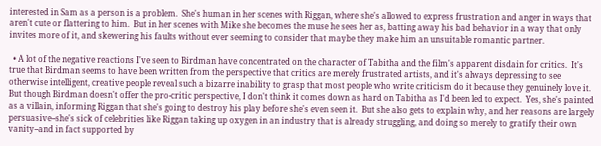interested in Sam as a person is a problem.  She's human in her scenes with Riggan, where she's allowed to express frustration and anger in ways that aren't cute or flattering to him.  But in her scenes with Mike she becomes the muse he sees her as, batting away his bad behavior in a way that only invites more of it, and skewering his faults without ever seeming to consider that maybe they make him an unsuitable romantic partner.

  • A lot of the negative reactions I've seen to Birdman have concentrated on the character of Tabitha and the film's apparent disdain for critics.  It's true that Birdman seems to have been written from the perspective that critics are merely frustrated artists, and it's always depressing to see otherwise intelligent, creative people reveal such a bizarre inability to grasp that most people who write criticism do it because they genuinely love it.  But though Birdman doesn't offer the pro-critic perspective, I don't think it comes down as hard on Tabitha as I'd been led to expect.  Yes, she's painted as a villain, informing Riggan that she's going to destroy his play before she's even seen it.  But she also gets to explain why, and her reasons are largely persuasive--she's sick of celebrities like Riggan taking up oxygen in an industry that is already struggling, and doing so merely to gratify their own vanity--and in fact supported by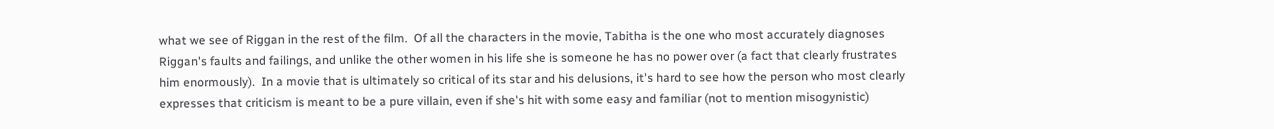what we see of Riggan in the rest of the film.  Of all the characters in the movie, Tabitha is the one who most accurately diagnoses Riggan's faults and failings, and unlike the other women in his life she is someone he has no power over (a fact that clearly frustrates him enormously).  In a movie that is ultimately so critical of its star and his delusions, it's hard to see how the person who most clearly expresses that criticism is meant to be a pure villain, even if she's hit with some easy and familiar (not to mention misogynistic)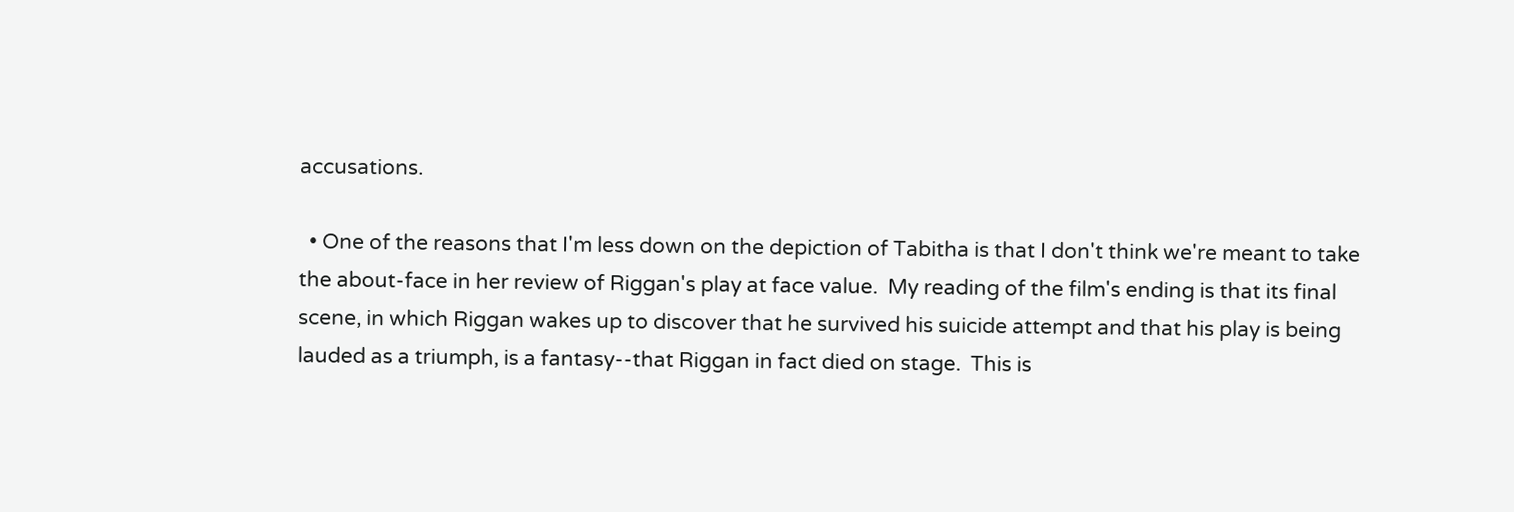accusations.

  • One of the reasons that I'm less down on the depiction of Tabitha is that I don't think we're meant to take the about-face in her review of Riggan's play at face value.  My reading of the film's ending is that its final scene, in which Riggan wakes up to discover that he survived his suicide attempt and that his play is being lauded as a triumph, is a fantasy--that Riggan in fact died on stage.  This is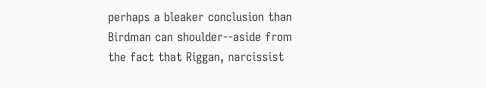perhaps a bleaker conclusion than Birdman can shoulder--aside from the fact that Riggan, narcissist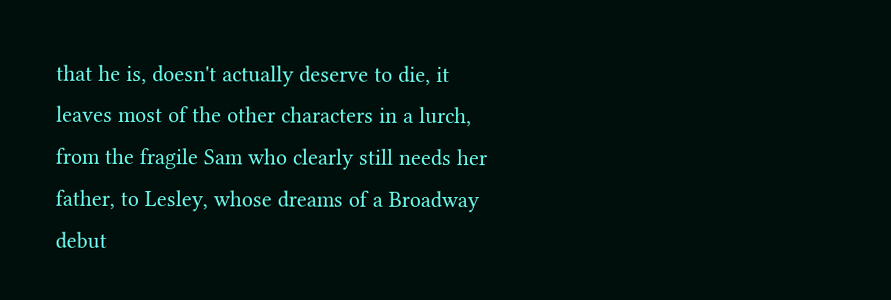that he is, doesn't actually deserve to die, it leaves most of the other characters in a lurch, from the fragile Sam who clearly still needs her father, to Lesley, whose dreams of a Broadway debut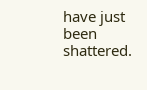have just been shattered.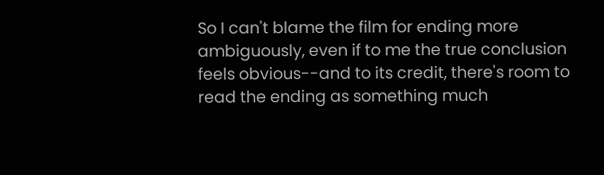So I can't blame the film for ending more ambiguously, even if to me the true conclusion feels obvious--and to its credit, there's room to read the ending as something much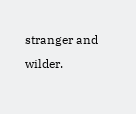stranger and wilder.